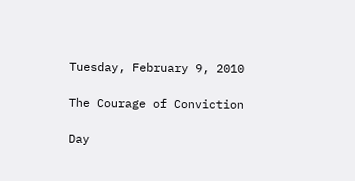Tuesday, February 9, 2010

The Courage of Conviction

Day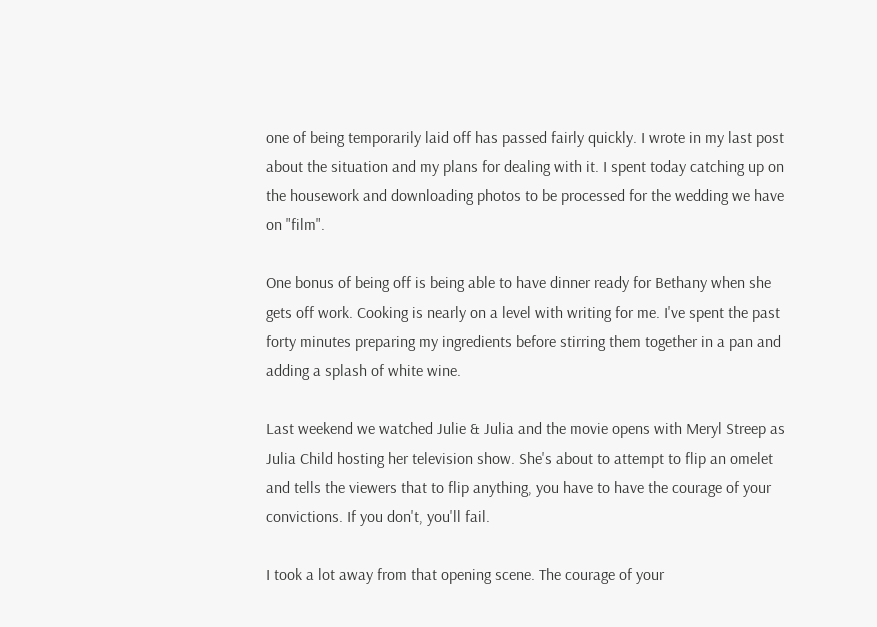one of being temporarily laid off has passed fairly quickly. I wrote in my last post about the situation and my plans for dealing with it. I spent today catching up on the housework and downloading photos to be processed for the wedding we have on "film".

One bonus of being off is being able to have dinner ready for Bethany when she gets off work. Cooking is nearly on a level with writing for me. I've spent the past forty minutes preparing my ingredients before stirring them together in a pan and adding a splash of white wine.

Last weekend we watched Julie & Julia and the movie opens with Meryl Streep as Julia Child hosting her television show. She's about to attempt to flip an omelet and tells the viewers that to flip anything, you have to have the courage of your convictions. If you don't, you'll fail.

I took a lot away from that opening scene. The courage of your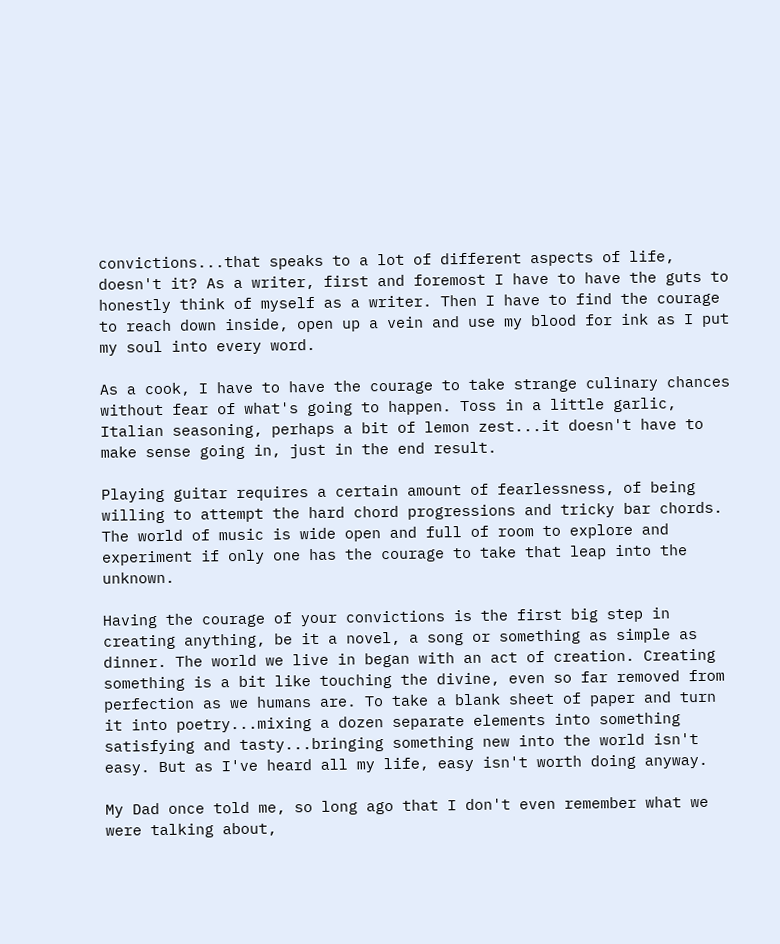convictions...that speaks to a lot of different aspects of life, doesn't it? As a writer, first and foremost I have to have the guts to honestly think of myself as a writer. Then I have to find the courage to reach down inside, open up a vein and use my blood for ink as I put my soul into every word.

As a cook, I have to have the courage to take strange culinary chances without fear of what's going to happen. Toss in a little garlic, Italian seasoning, perhaps a bit of lemon zest...it doesn't have to make sense going in, just in the end result.

Playing guitar requires a certain amount of fearlessness, of being willing to attempt the hard chord progressions and tricky bar chords. The world of music is wide open and full of room to explore and experiment if only one has the courage to take that leap into the unknown.

Having the courage of your convictions is the first big step in creating anything, be it a novel, a song or something as simple as dinner. The world we live in began with an act of creation. Creating something is a bit like touching the divine, even so far removed from perfection as we humans are. To take a blank sheet of paper and turn it into poetry...mixing a dozen separate elements into something satisfying and tasty...bringing something new into the world isn't easy. But as I've heard all my life, easy isn't worth doing anyway.

My Dad once told me, so long ago that I don't even remember what we were talking about,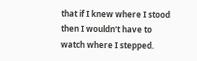that if I knew where I stood then I wouldn't have to watch where I stepped.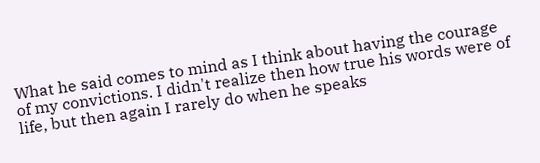What he said comes to mind as I think about having the courage of my convictions. I didn't realize then how true his words were of life, but then again I rarely do when he speaks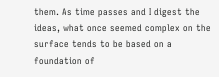them. As time passes and I digest the ideas, what once seemed complex on the surface tends to be based on a foundation of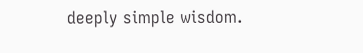deeply simple wisdom.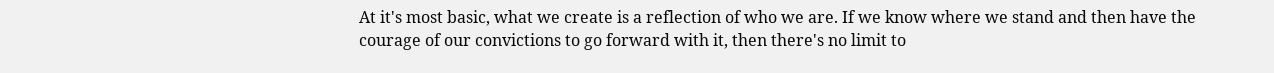At it's most basic, what we create is a reflection of who we are. If we know where we stand and then have the courage of our convictions to go forward with it, then there's no limit to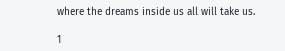where the dreams inside us all will take us.

1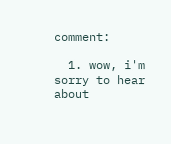comment:

  1. wow, i'm sorry to hear about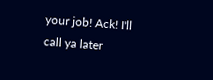your job! Ack! I'll call ya later